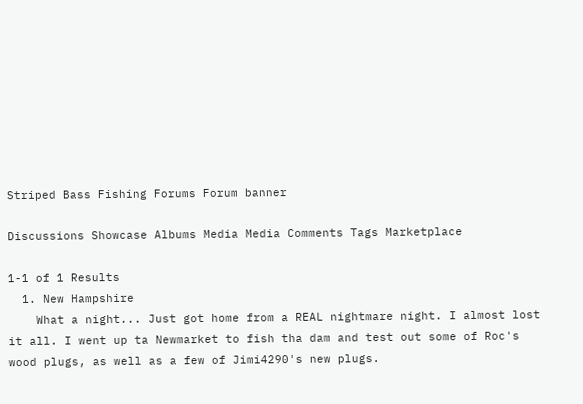Striped Bass Fishing Forums Forum banner

Discussions Showcase Albums Media Media Comments Tags Marketplace

1-1 of 1 Results
  1. New Hampshire
    What a night... Just got home from a REAL nightmare night. I almost lost it all. I went up ta Newmarket to fish tha dam and test out some of Roc's wood plugs, as well as a few of Jimi4290's new plugs.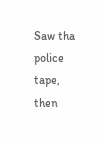Saw tha police tape, then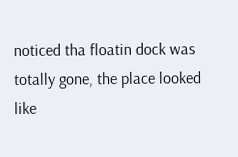noticed tha floatin dock was totally gone, the place looked like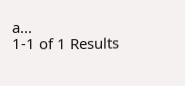a...
1-1 of 1 Results